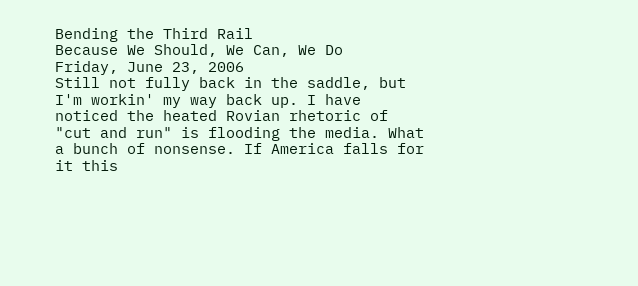Bending the Third Rail
Because We Should, We Can, We Do
Friday, June 23, 2006
Still not fully back in the saddle, but I'm workin' my way back up. I have noticed the heated Rovian rhetoric of "cut and run" is flooding the media. What a bunch of nonsense. If America falls for it this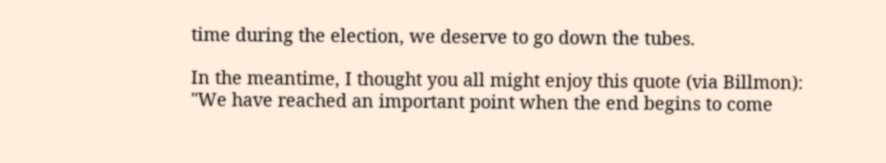time during the election, we deserve to go down the tubes.

In the meantime, I thought you all might enjoy this quote (via Billmon):
"We have reached an important point when the end begins to come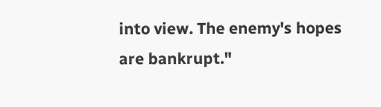into view. The enemy's hopes are bankrupt."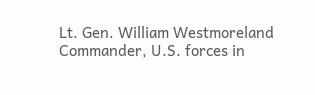Lt. Gen. William Westmoreland
Commander, U.S. forces in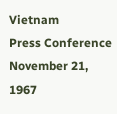Vietnam
Press Conference
November 21, 1967